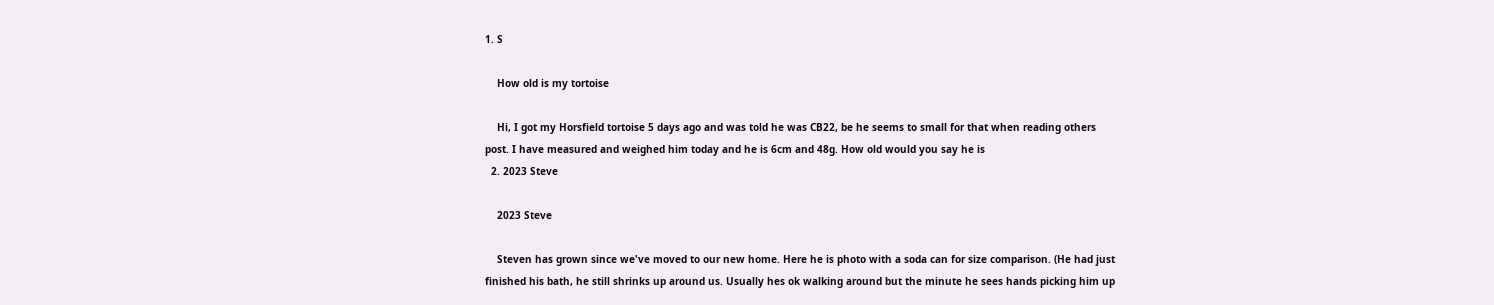1. S

    How old is my tortoise

    Hi, I got my Horsfield tortoise 5 days ago and was told he was CB22, be he seems to small for that when reading others post. I have measured and weighed him today and he is 6cm and 48g. How old would you say he is
  2. 2023 Steve

    2023 Steve

    Steven has grown since we've moved to our new home. Here he is photo with a soda can for size comparison. (He had just finished his bath, he still shrinks up around us. Usually hes ok walking around but the minute he sees hands picking him up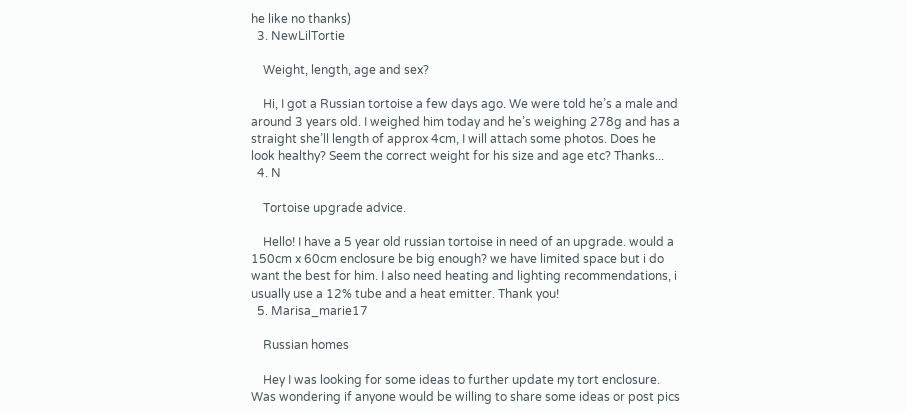he like no thanks)
  3. NewLilTortie

    Weight, length, age and sex?

    Hi, I got a Russian tortoise a few days ago. We were told he’s a male and around 3 years old. I weighed him today and he’s weighing 278g and has a straight she’ll length of approx 4cm, I will attach some photos. Does he look healthy? Seem the correct weight for his size and age etc? Thanks...
  4. N

    Tortoise upgrade advice.

    Hello! I have a 5 year old russian tortoise in need of an upgrade. would a 150cm x 60cm enclosure be big enough? we have limited space but i do want the best for him. I also need heating and lighting recommendations, i usually use a 12% tube and a heat emitter. Thank you!
  5. Marisa_marie17

    Russian homes

    Hey I was looking for some ideas to further update my tort enclosure. Was wondering if anyone would be willing to share some ideas or post pics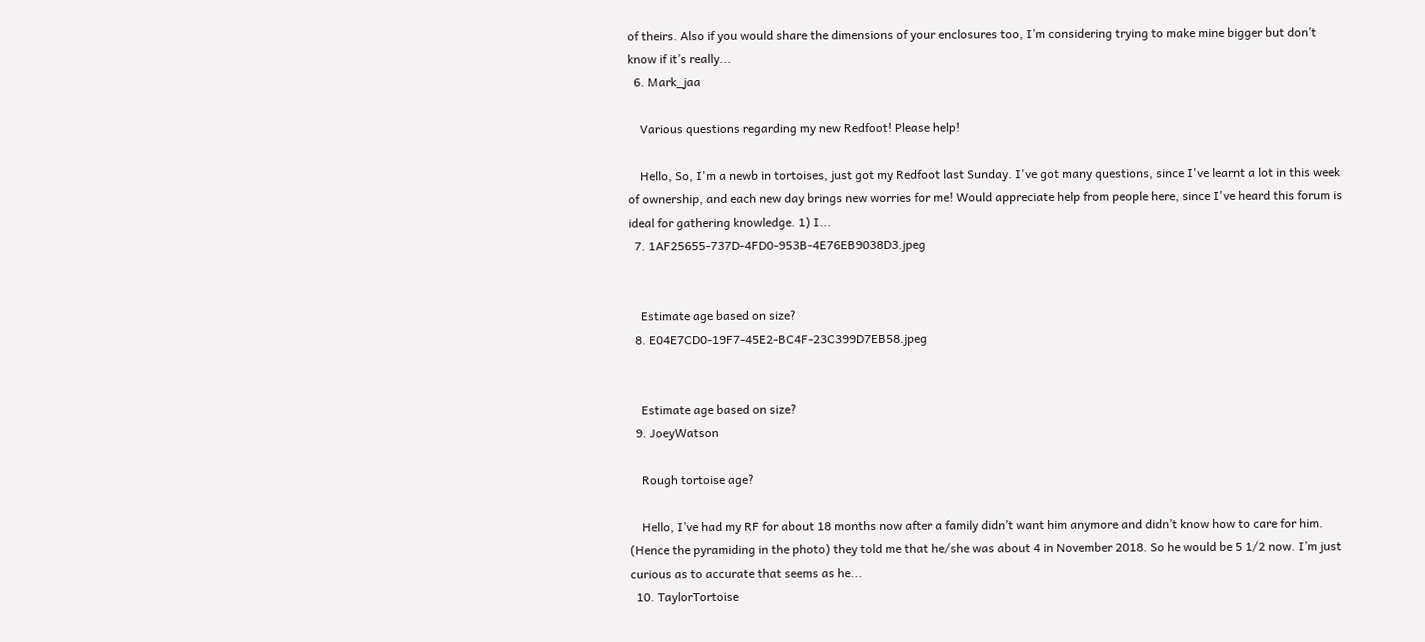of theirs. Also if you would share the dimensions of your enclosures too, I’m considering trying to make mine bigger but don’t know if it’s really...
  6. Mark_jaa

    Various questions regarding my new Redfoot! Please help!

    Hello, So, I'm a newb in tortoises, just got my Redfoot last Sunday. I've got many questions, since I've learnt a lot in this week of ownership, and each new day brings new worries for me! Would appreciate help from people here, since I've heard this forum is ideal for gathering knowledge. 1) I...
  7. 1AF25655-737D-4FD0-953B-4E76EB9038D3.jpeg


    Estimate age based on size?
  8. E04E7CD0-19F7-45E2-BC4F-23C399D7EB58.jpeg


    Estimate age based on size?
  9. JoeyWatson

    Rough tortoise age?

    Hello, I’ve had my RF for about 18 months now after a family didn’t want him anymore and didn’t know how to care for him. (Hence the pyramiding in the photo) they told me that he/she was about 4 in November 2018. So he would be 5 1/2 now. I’m just curious as to accurate that seems as he...
  10. TaylorTortoise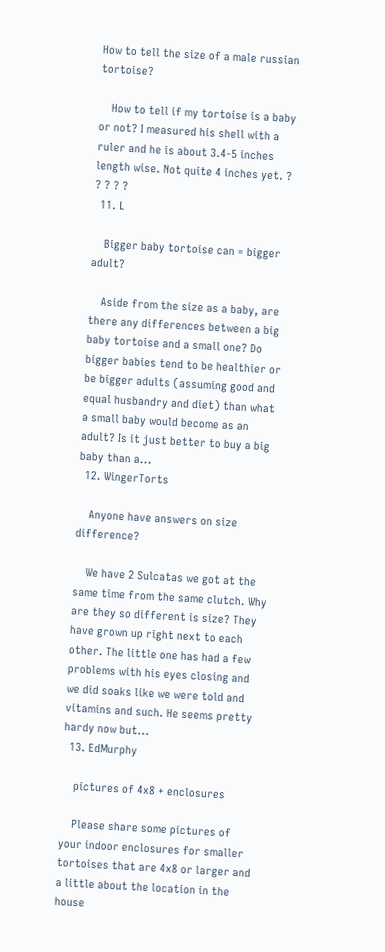How to tell the size of a male russian tortoise?

    How to tell if my tortoise is a baby or not? I measured his shell with a ruler and he is about 3.4-5 inches length wise. Not quite 4 inches yet. ? ? ? ? ?
  11. L

    Bigger baby tortoise can = bigger adult?

    Aside from the size as a baby, are there any differences between a big baby tortoise and a small one? Do bigger babies tend to be healthier or be bigger adults (assuming good and equal husbandry and diet) than what a small baby would become as an adult? Is it just better to buy a big baby than a...
  12. WingerTorts

    Anyone have answers on size difference?

    We have 2 Sulcatas we got at the same time from the same clutch. Why are they so different is size? They have grown up right next to each other. The little one has had a few problems with his eyes closing and we did soaks like we were told and vitamins and such. He seems pretty hardy now but...
  13. EdMurphy

    pictures of 4x8 + enclosures

    Please share some pictures of your indoor enclosures for smaller tortoises that are 4x8 or larger and a little about the location in the house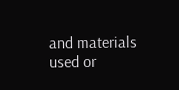and materials used or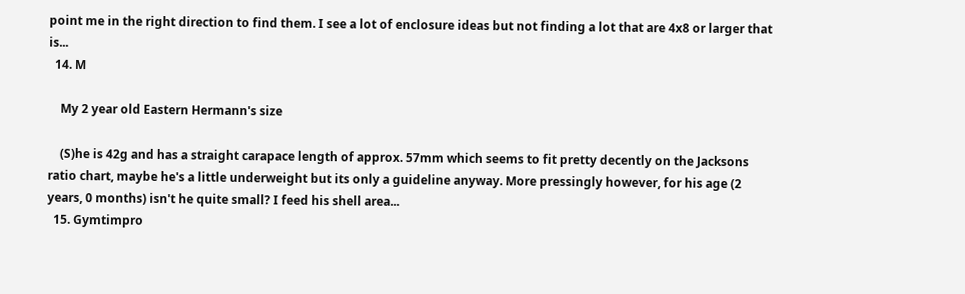point me in the right direction to find them. I see a lot of enclosure ideas but not finding a lot that are 4x8 or larger that is...
  14. M

    My 2 year old Eastern Hermann's size

    (S)he is 42g and has a straight carapace length of approx. 57mm which seems to fit pretty decently on the Jacksons ratio chart, maybe he's a little underweight but its only a guideline anyway. More pressingly however, for his age (2 years, 0 months) isn't he quite small? I feed his shell area...
  15. Gymtimpro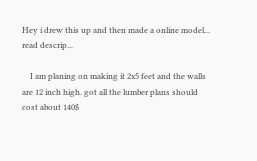Hey i drew this up and then made a online model... read descrip...

    I am planing on making it 2x5 feet and the walls are 12 inch high. got all the lumber plans should cost about 140$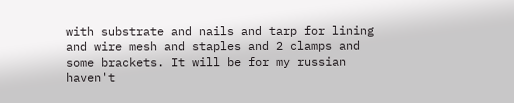with substrate and nails and tarp for lining and wire mesh and staples and 2 clamps and some brackets. It will be for my russian haven't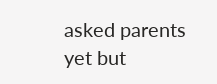asked parents yet but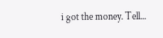i got the money. Tell...